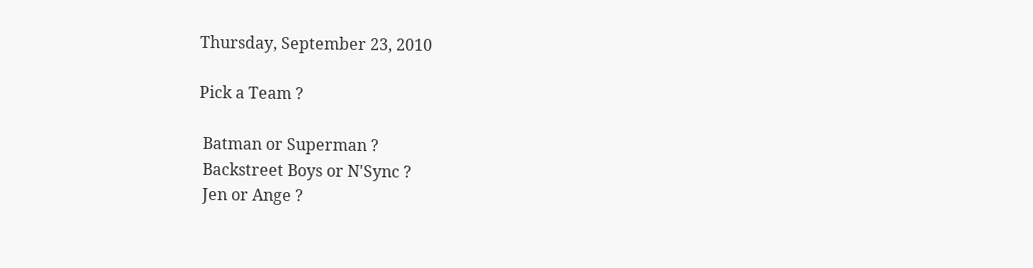Thursday, September 23, 2010

Pick a Team ?

 Batman or Superman ?
 Backstreet Boys or N'Sync ?
 Jen or Ange ?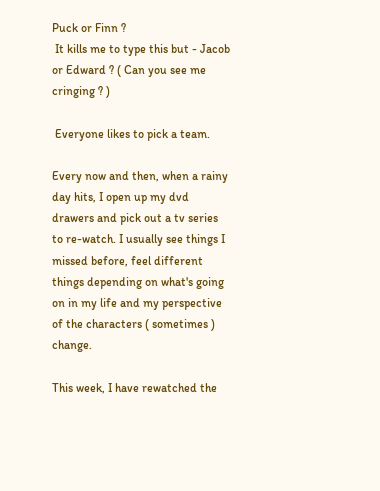Puck or Finn ?
 It kills me to type this but - Jacob or Edward ? ( Can you see me cringing ? )

 Everyone likes to pick a team.

Every now and then, when a rainy day hits, I open up my dvd drawers and pick out a tv series to re-watch. I usually see things I missed before, feel different things depending on what's going on in my life and my perspective of the characters ( sometimes ) change.

This week, I have rewatched the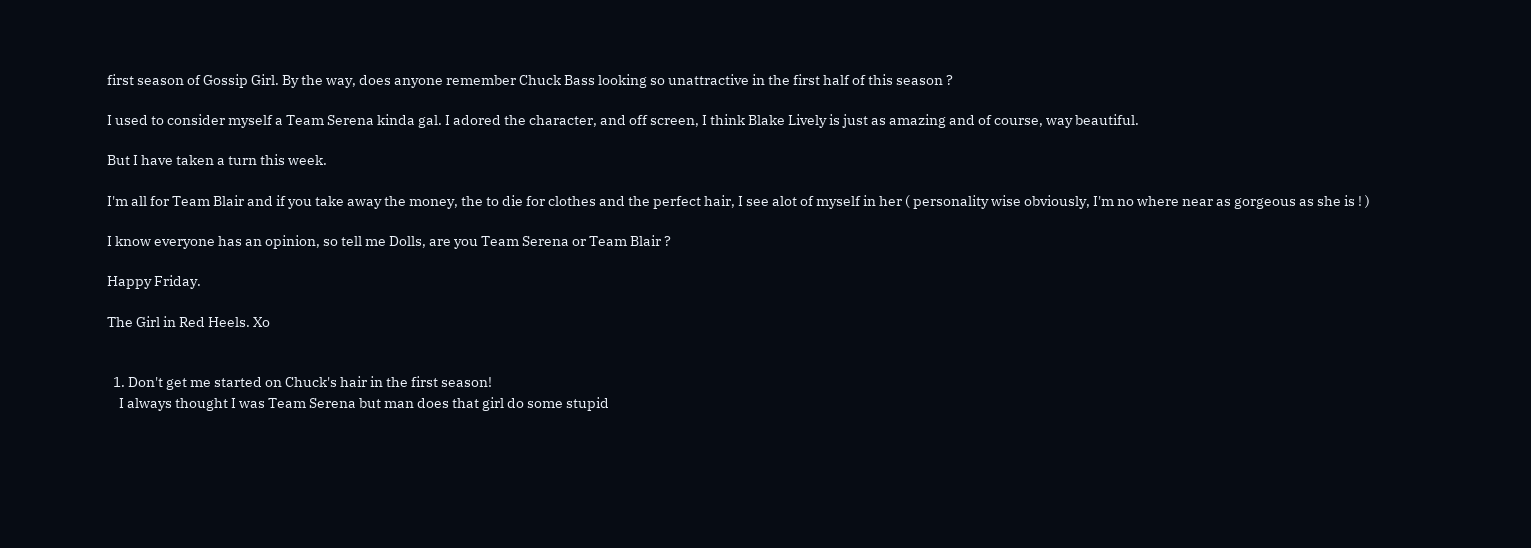first season of Gossip Girl. By the way, does anyone remember Chuck Bass looking so unattractive in the first half of this season ?

I used to consider myself a Team Serena kinda gal. I adored the character, and off screen, I think Blake Lively is just as amazing and of course, way beautiful.

But I have taken a turn this week.

I'm all for Team Blair and if you take away the money, the to die for clothes and the perfect hair, I see alot of myself in her ( personality wise obviously, I'm no where near as gorgeous as she is ! )

I know everyone has an opinion, so tell me Dolls, are you Team Serena or Team Blair ?

Happy Friday.

The Girl in Red Heels. Xo


  1. Don't get me started on Chuck's hair in the first season!
    I always thought I was Team Serena but man does that girl do some stupid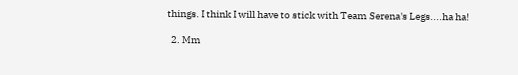things. I think I will have to stick with Team Serena's Legs....ha ha!

  2. Mm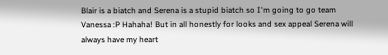Blair is a biatch and Serena is a stupid biatch so I'm going to go team Vanessa :P Hahaha! But in all honestly for looks and sex appeal Serena will always have my heart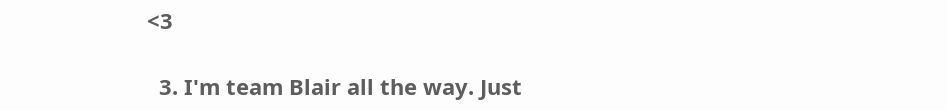<3

  3. I'm team Blair all the way. Just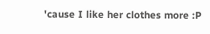'cause I like her clothes more :P